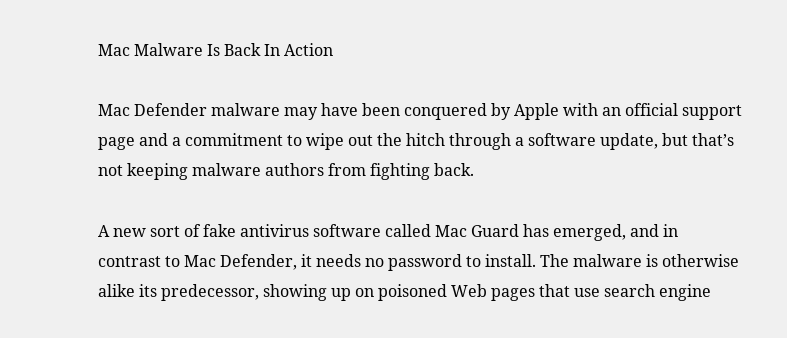Mac Malware Is Back In Action

Mac Defender malware may have been conquered by Apple with an official support page and a commitment to wipe out the hitch through a software update, but that’s not keeping malware authors from fighting back.

A new sort of fake antivirus software called Mac Guard has emerged, and in contrast to Mac Defender, it needs no password to install. The malware is otherwise alike its predecessor, showing up on poisoned Web pages that use search engine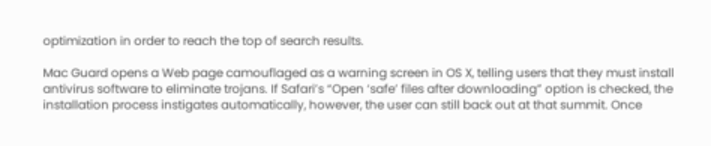optimization in order to reach the top of search results.

Mac Guard opens a Web page camouflaged as a warning screen in OS X, telling users that they must install antivirus software to eliminate trojans. If Safari’s “Open ‘safe’ files after downloading” option is checked, the installation process instigates automatically, however, the user can still back out at that summit. Once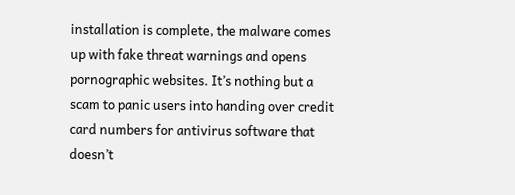installation is complete, the malware comes up with fake threat warnings and opens pornographic websites. It’s nothing but a scam to panic users into handing over credit card numbers for antivirus software that doesn’t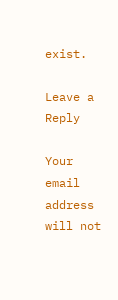exist.

Leave a Reply

Your email address will not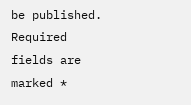be published. Required fields are marked *